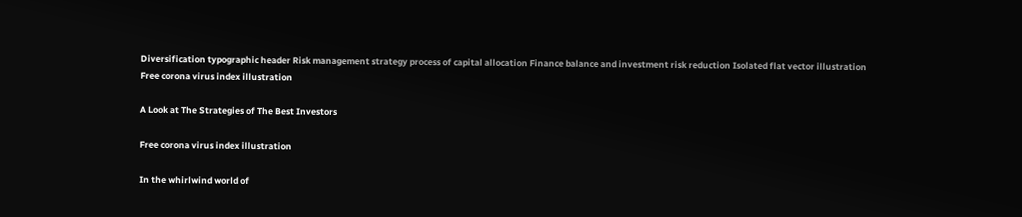Diversification typographic header Risk management strategy process of capital allocation Finance balance and investment risk reduction Isolated flat vector illustration
Free corona virus index illustration

A Look at The Strategies of The Best Investors

Free corona virus index illustration

In the whirlwind world of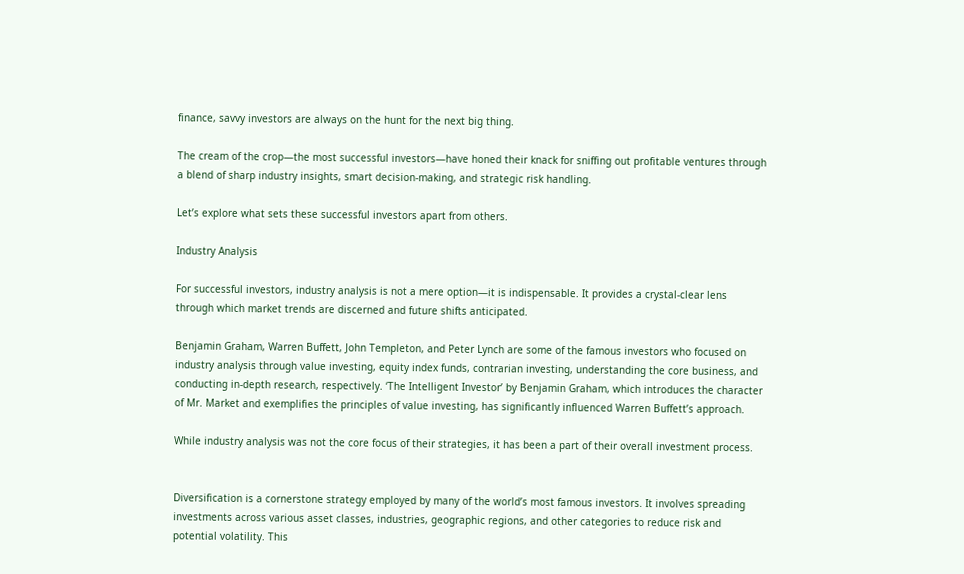finance, savvy investors are always on the hunt for the next big thing.

The cream of the crop—the most successful investors—have honed their knack for sniffing out profitable ventures through a blend of sharp industry insights, smart decision-making, and strategic risk handling.

Let’s explore what sets these successful investors apart from others.

Industry Analysis

For successful investors, industry analysis is not a mere option—it is indispensable. It provides a crystal-clear lens through which market trends are discerned and future shifts anticipated.

Benjamin Graham, Warren Buffett, John Templeton, and Peter Lynch are some of the famous investors who focused on industry analysis through value investing, equity index funds, contrarian investing, understanding the core business, and conducting in-depth research, respectively. ‘The Intelligent Investor’ by Benjamin Graham, which introduces the character of Mr. Market and exemplifies the principles of value investing, has significantly influenced Warren Buffett’s approach.

While industry analysis was not the core focus of their strategies, it has been a part of their overall investment process.


Diversification is a cornerstone strategy employed by many of the world’s most famous investors. It involves spreading investments across various asset classes, industries, geographic regions, and other categories to reduce risk and potential volatility. This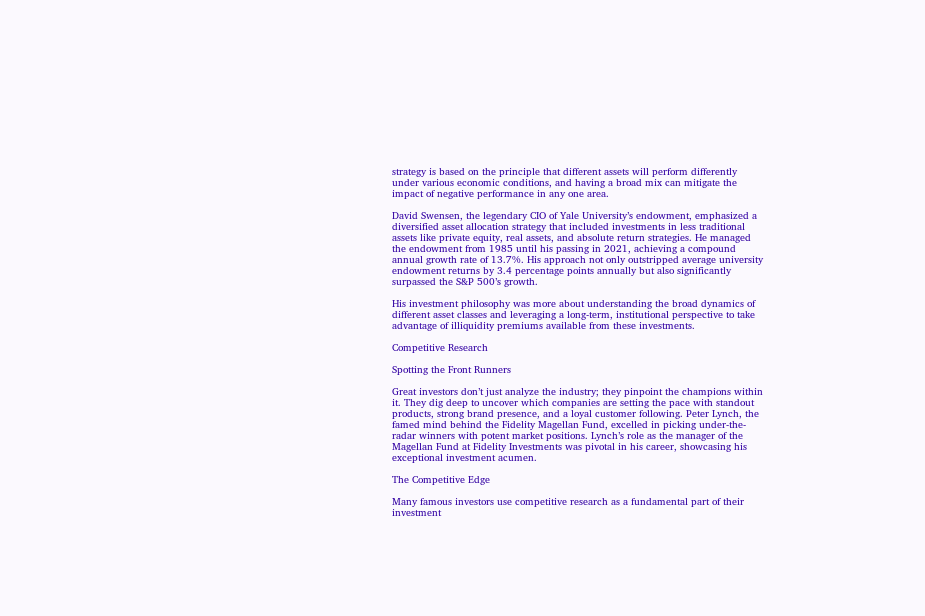strategy is based on the principle that different assets will perform differently under various economic conditions, and having a broad mix can mitigate the impact of negative performance in any one area.

David Swensen, the legendary CIO of Yale University’s endowment, emphasized a diversified asset allocation strategy that included investments in less traditional assets like private equity, real assets, and absolute return strategies. He managed the endowment from 1985 until his passing in 2021, achieving a compound annual growth rate of 13.7%. His approach not only outstripped average university endowment returns by 3.4 percentage points annually but also significantly surpassed the S&P 500’s growth.

His investment philosophy was more about understanding the broad dynamics of different asset classes and leveraging a long-term, institutional perspective to take advantage of illiquidity premiums available from these investments.

Competitive Research

Spotting the Front Runners

Great investors don’t just analyze the industry; they pinpoint the champions within it. They dig deep to uncover which companies are setting the pace with standout products, strong brand presence, and a loyal customer following. Peter Lynch, the famed mind behind the Fidelity Magellan Fund, excelled in picking under-the-radar winners with potent market positions. Lynch’s role as the manager of the Magellan Fund at Fidelity Investments was pivotal in his career, showcasing his exceptional investment acumen.

The Competitive Edge

Many famous investors use competitive research as a fundamental part of their investment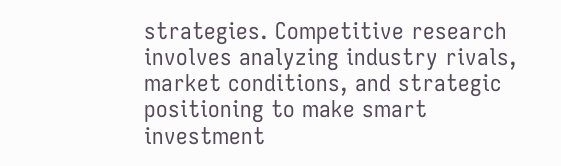strategies. Competitive research involves analyzing industry rivals, market conditions, and strategic positioning to make smart investment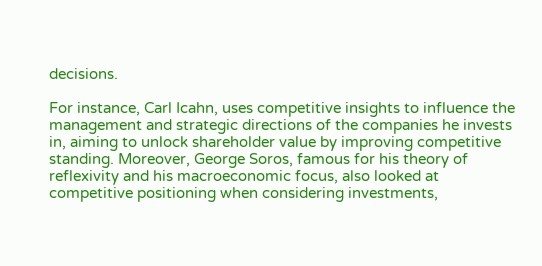decisions.

For instance, Carl Icahn, uses competitive insights to influence the management and strategic directions of the companies he invests in, aiming to unlock shareholder value by improving competitive standing. Moreover, George Soros, famous for his theory of reflexivity and his macroeconomic focus, also looked at competitive positioning when considering investments,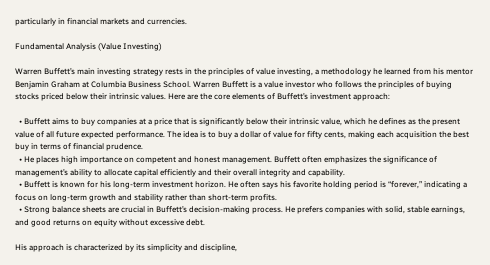particularly in financial markets and currencies.

Fundamental Analysis (Value Investing)

Warren Buffett’s main investing strategy rests in the principles of value investing, a methodology he learned from his mentor Benjamin Graham at Columbia Business School. Warren Buffett is a value investor who follows the principles of buying stocks priced below their intrinsic values. Here are the core elements of Buffett’s investment approach:

  • Buffett aims to buy companies at a price that is significantly below their intrinsic value, which he defines as the present value of all future expected performance. The idea is to buy a dollar of value for fifty cents, making each acquisition the best buy in terms of financial prudence.
  • He places high importance on competent and honest management. Buffett often emphasizes the significance of management’s ability to allocate capital efficiently and their overall integrity and capability.
  • Buffett is known for his long-term investment horizon. He often says his favorite holding period is “forever,” indicating a focus on long-term growth and stability rather than short-term profits.
  • Strong balance sheets are crucial in Buffett’s decision-making process. He prefers companies with solid, stable earnings, and good returns on equity without excessive debt.

His approach is characterized by its simplicity and discipline,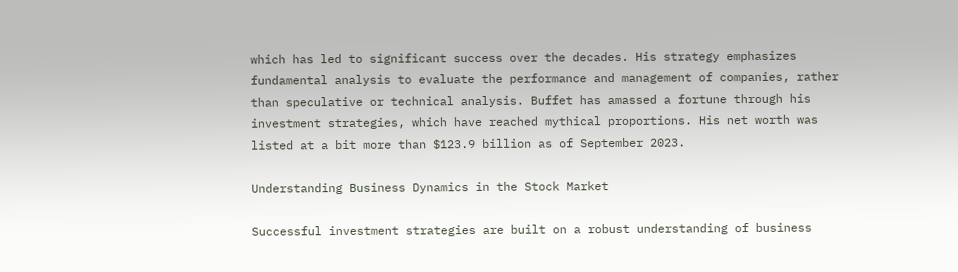which has led to significant success over the decades. His strategy emphasizes fundamental analysis to evaluate the performance and management of companies, rather than speculative or technical analysis. Buffet has amassed a fortune through his investment strategies, which have reached mythical proportions. His net worth was listed at a bit more than $123.9 billion as of September 2023.

Understanding Business Dynamics in the Stock Market

Successful investment strategies are built on a robust understanding of business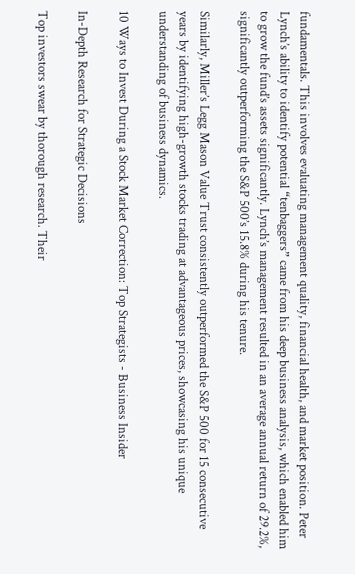fundamentals. This involves evaluating management quality, financial health, and market position. Peter Lynch’s ability to identify potential “tenbaggers” came from his deep business analysis, which enabled him to grow the fund’s assets significantly. Lynch’s management resulted in an average annual return of 29.2%, significantly outperforming the S&P 500’s 15.8% during his tenure.

Similarly, Miller’s Legg Mason Value Trust consistently outperformed the S&P 500 for 15 consecutive years by identifying high-growth stocks trading at advantageous prices, showcasing his unique understanding of business dynamics.

10 Ways to Invest During a Stock Market Correction: Top Strategists - Business Insider

In-Depth Research for Strategic Decisions

Top investors swear by thorough research. Their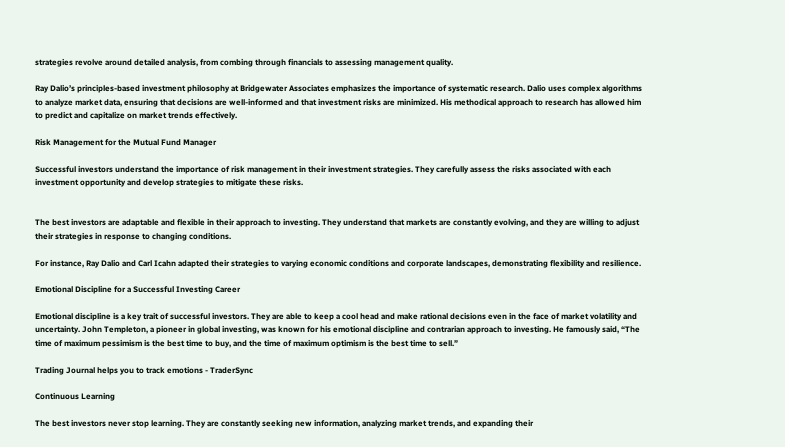strategies revolve around detailed analysis, from combing through financials to assessing management quality.

Ray Dalio’s principles-based investment philosophy at Bridgewater Associates emphasizes the importance of systematic research. Dalio uses complex algorithms to analyze market data, ensuring that decisions are well-informed and that investment risks are minimized. His methodical approach to research has allowed him to predict and capitalize on market trends effectively.

Risk Management for the Mutual Fund Manager

Successful investors understand the importance of risk management in their investment strategies. They carefully assess the risks associated with each investment opportunity and develop strategies to mitigate these risks.


The best investors are adaptable and flexible in their approach to investing. They understand that markets are constantly evolving, and they are willing to adjust their strategies in response to changing conditions.

For instance, Ray Dalio and Carl Icahn adapted their strategies to varying economic conditions and corporate landscapes, demonstrating flexibility and resilience.

Emotional Discipline for a Successful Investing Career

Emotional discipline is a key trait of successful investors. They are able to keep a cool head and make rational decisions even in the face of market volatility and uncertainty. John Templeton, a pioneer in global investing, was known for his emotional discipline and contrarian approach to investing. He famously said, “The time of maximum pessimism is the best time to buy, and the time of maximum optimism is the best time to sell.”

Trading Journal helps you to track emotions - TraderSync

Continuous Learning

The best investors never stop learning. They are constantly seeking new information, analyzing market trends, and expanding their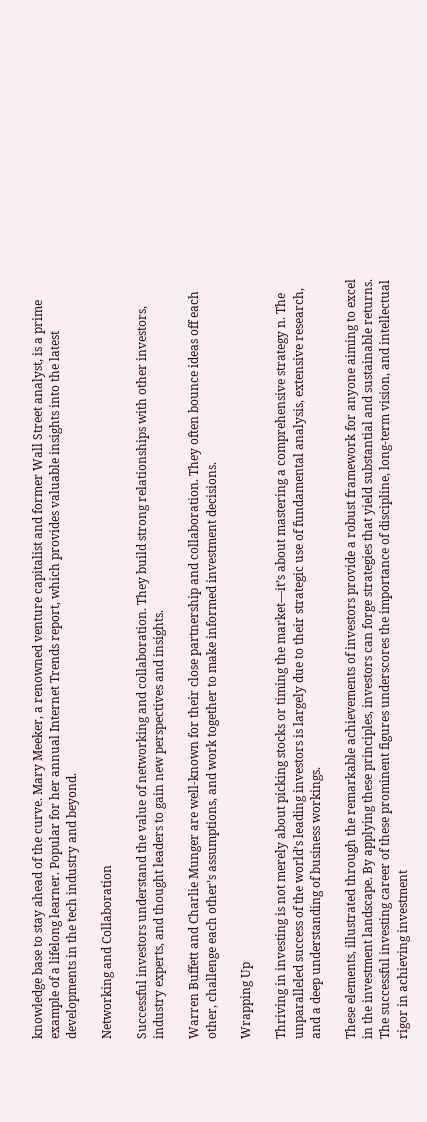knowledge base to stay ahead of the curve. Mary Meeker, a renowned venture capitalist and former Wall Street analyst, is a prime example of a lifelong learner. Popular for her annual Internet Trends report, which provides valuable insights into the latest developments in the tech industry and beyond.

Networking and Collaboration

Successful investors understand the value of networking and collaboration. They build strong relationships with other investors, industry experts, and thought leaders to gain new perspectives and insights.

Warren Buffett and Charlie Munger are well-known for their close partnership and collaboration. They often bounce ideas off each other, challenge each other’s assumptions, and work together to make informed investment decisions.

Wrapping Up

Thriving in investing is not merely about picking stocks or timing the market—it’s about mastering a comprehensive strategy n. The unparalleled success of the world’s leading investors is largely due to their strategic use of fundamental analysis, extensive research, and a deep understanding of business workings.

These elements, illustrated through the remarkable achievements of investors provide a robust framework for anyone aiming to excel in the investment landscape. By applying these principles, investors can forge strategies that yield substantial and sustainable returns. The successful investing career of these prominent figures underscores the importance of discipline, long-term vision, and intellectual rigor in achieving investment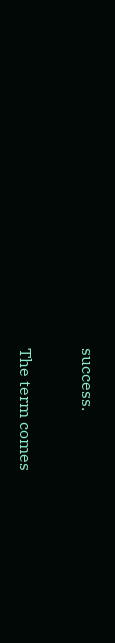success.


The term comes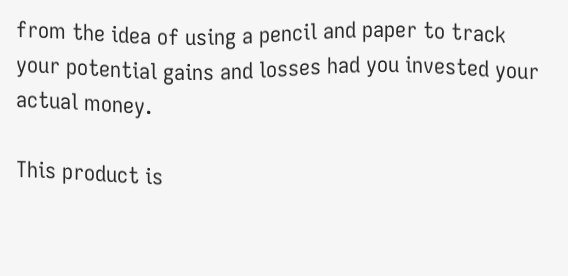from the idea of using a pencil and paper to track your potential gains and losses had you invested your actual money.

This product is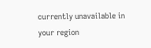currently unavailable in your region